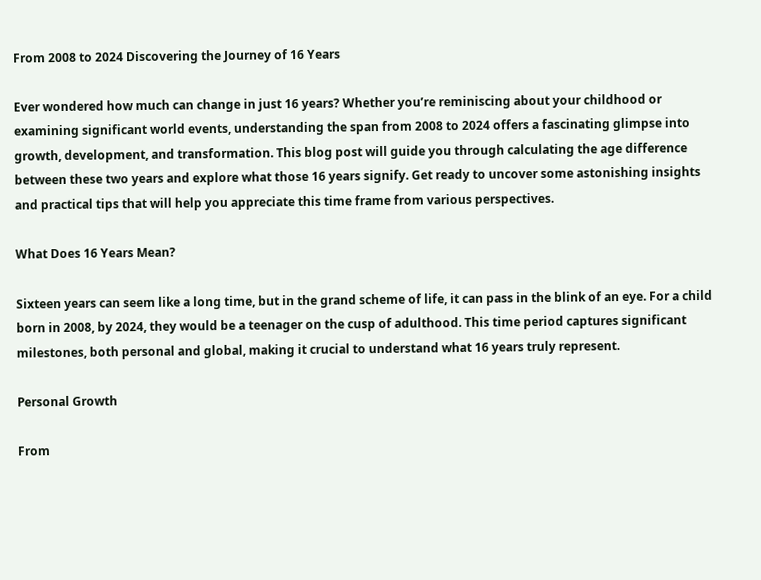From 2008 to 2024 Discovering the Journey of 16 Years

Ever wondered how much can change in just 16 years? Whether you’re reminiscing about your childhood or examining significant world events, understanding the span from 2008 to 2024 offers a fascinating glimpse into growth, development, and transformation. This blog post will guide you through calculating the age difference between these two years and explore what those 16 years signify. Get ready to uncover some astonishing insights and practical tips that will help you appreciate this time frame from various perspectives.

What Does 16 Years Mean?

Sixteen years can seem like a long time, but in the grand scheme of life, it can pass in the blink of an eye. For a child born in 2008, by 2024, they would be a teenager on the cusp of adulthood. This time period captures significant milestones, both personal and global, making it crucial to understand what 16 years truly represent.

Personal Growth

From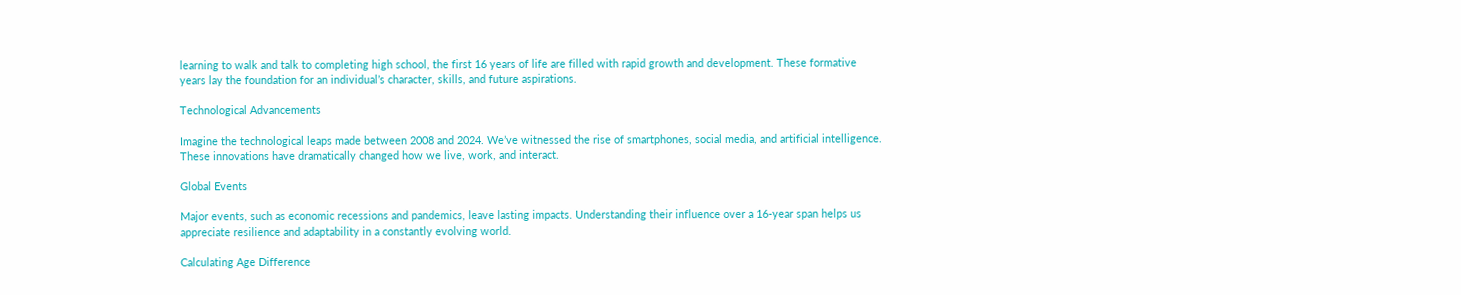learning to walk and talk to completing high school, the first 16 years of life are filled with rapid growth and development. These formative years lay the foundation for an individual’s character, skills, and future aspirations.

Technological Advancements

Imagine the technological leaps made between 2008 and 2024. We’ve witnessed the rise of smartphones, social media, and artificial intelligence. These innovations have dramatically changed how we live, work, and interact.

Global Events

Major events, such as economic recessions and pandemics, leave lasting impacts. Understanding their influence over a 16-year span helps us appreciate resilience and adaptability in a constantly evolving world.

Calculating Age Difference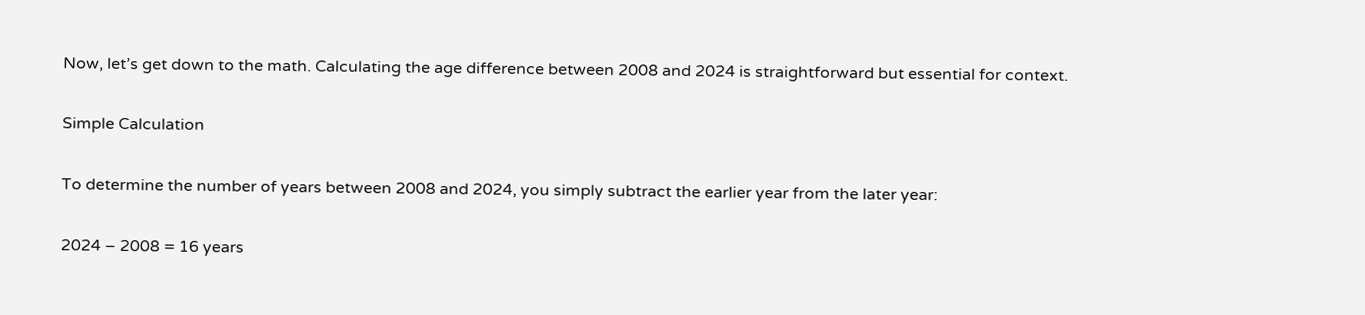Now, let’s get down to the math. Calculating the age difference between 2008 and 2024 is straightforward but essential for context.

Simple Calculation

To determine the number of years between 2008 and 2024, you simply subtract the earlier year from the later year:

2024 – 2008 = 16 years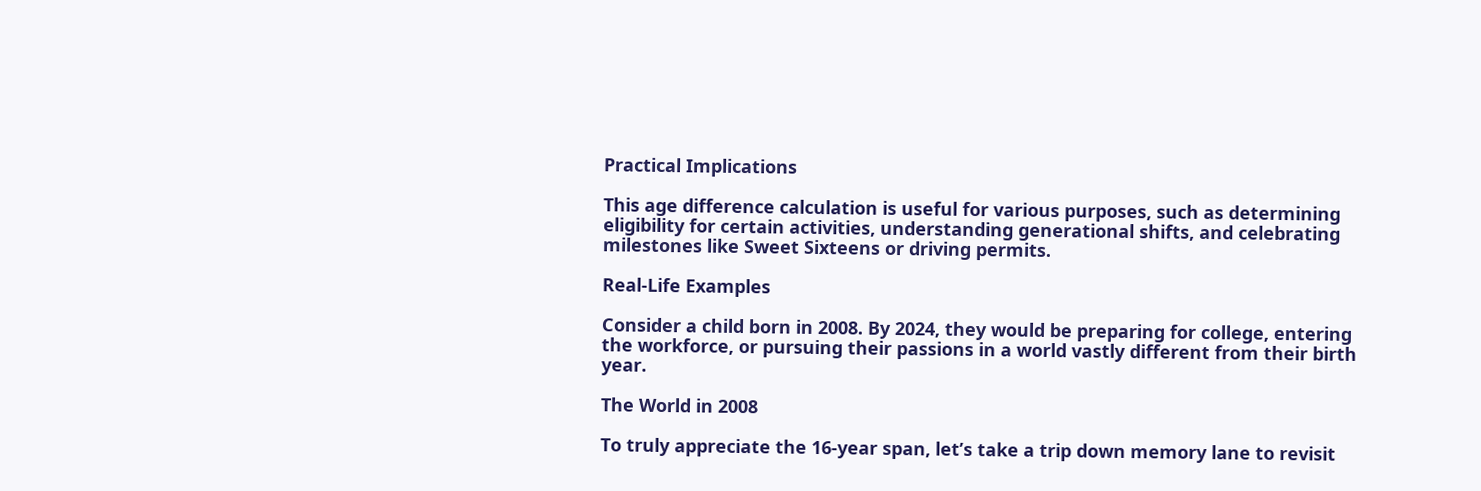Practical Implications

This age difference calculation is useful for various purposes, such as determining eligibility for certain activities, understanding generational shifts, and celebrating milestones like Sweet Sixteens or driving permits.

Real-Life Examples

Consider a child born in 2008. By 2024, they would be preparing for college, entering the workforce, or pursuing their passions in a world vastly different from their birth year.

The World in 2008

To truly appreciate the 16-year span, let’s take a trip down memory lane to revisit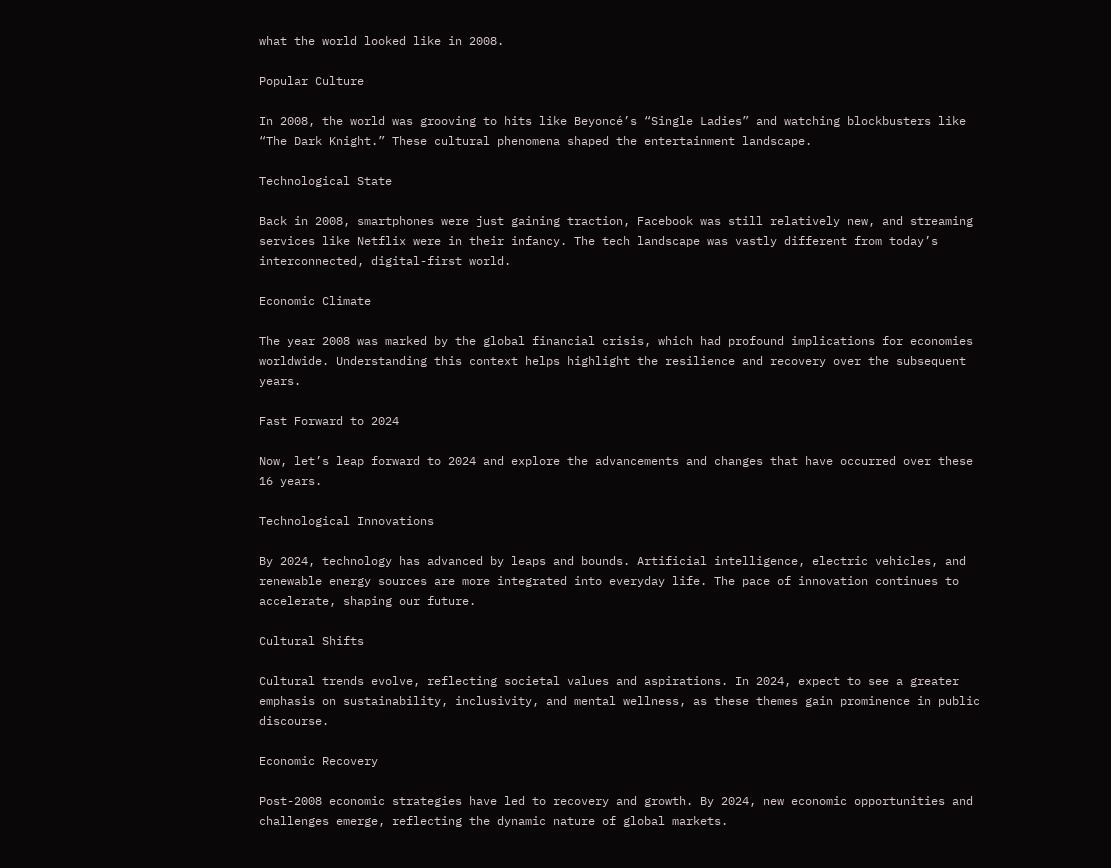what the world looked like in 2008.

Popular Culture

In 2008, the world was grooving to hits like Beyoncé’s “Single Ladies” and watching blockbusters like “The Dark Knight.” These cultural phenomena shaped the entertainment landscape.

Technological State

Back in 2008, smartphones were just gaining traction, Facebook was still relatively new, and streaming services like Netflix were in their infancy. The tech landscape was vastly different from today’s interconnected, digital-first world.

Economic Climate

The year 2008 was marked by the global financial crisis, which had profound implications for economies worldwide. Understanding this context helps highlight the resilience and recovery over the subsequent years.

Fast Forward to 2024

Now, let’s leap forward to 2024 and explore the advancements and changes that have occurred over these 16 years.

Technological Innovations

By 2024, technology has advanced by leaps and bounds. Artificial intelligence, electric vehicles, and renewable energy sources are more integrated into everyday life. The pace of innovation continues to accelerate, shaping our future.

Cultural Shifts

Cultural trends evolve, reflecting societal values and aspirations. In 2024, expect to see a greater emphasis on sustainability, inclusivity, and mental wellness, as these themes gain prominence in public discourse.

Economic Recovery

Post-2008 economic strategies have led to recovery and growth. By 2024, new economic opportunities and challenges emerge, reflecting the dynamic nature of global markets.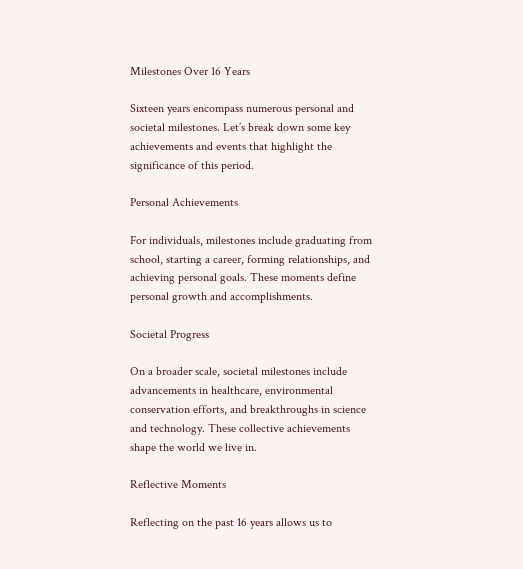Milestones Over 16 Years

Sixteen years encompass numerous personal and societal milestones. Let’s break down some key achievements and events that highlight the significance of this period.

Personal Achievements

For individuals, milestones include graduating from school, starting a career, forming relationships, and achieving personal goals. These moments define personal growth and accomplishments.

Societal Progress

On a broader scale, societal milestones include advancements in healthcare, environmental conservation efforts, and breakthroughs in science and technology. These collective achievements shape the world we live in.

Reflective Moments

Reflecting on the past 16 years allows us to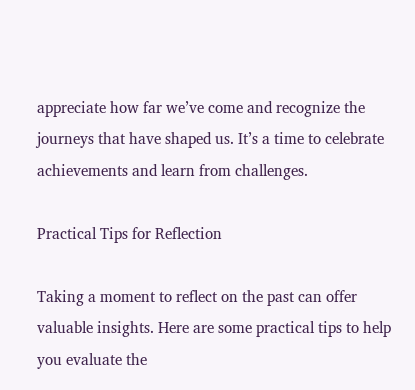appreciate how far we’ve come and recognize the journeys that have shaped us. It’s a time to celebrate achievements and learn from challenges.

Practical Tips for Reflection

Taking a moment to reflect on the past can offer valuable insights. Here are some practical tips to help you evaluate the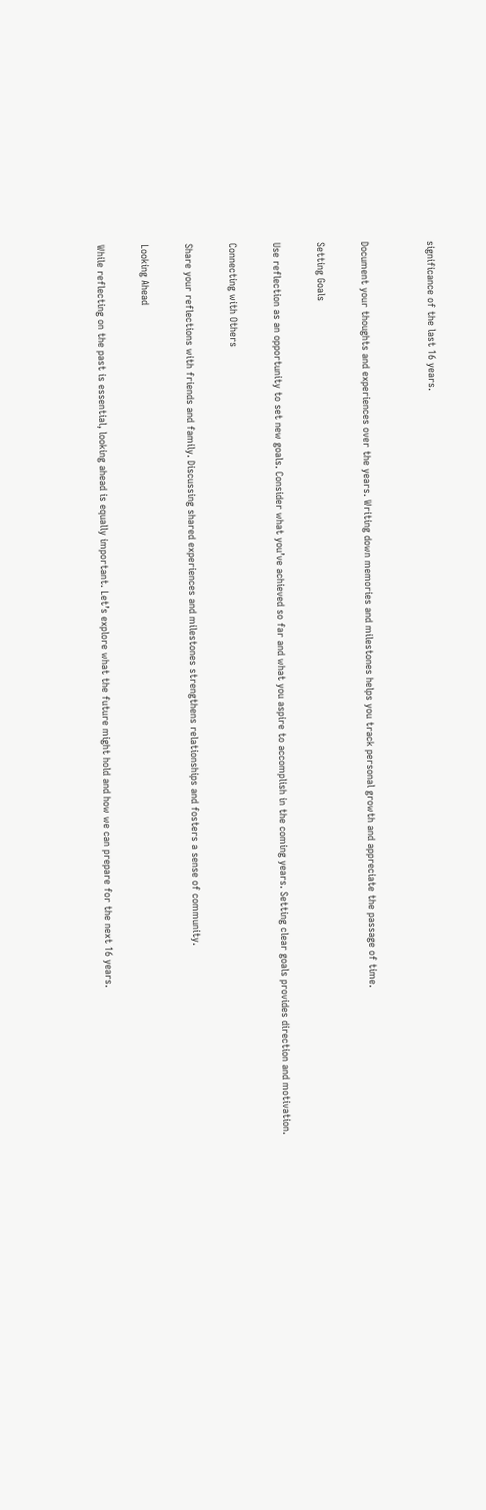significance of the last 16 years.


Document your thoughts and experiences over the years. Writing down memories and milestones helps you track personal growth and appreciate the passage of time.

Setting Goals

Use reflection as an opportunity to set new goals. Consider what you’ve achieved so far and what you aspire to accomplish in the coming years. Setting clear goals provides direction and motivation.

Connecting with Others

Share your reflections with friends and family. Discussing shared experiences and milestones strengthens relationships and fosters a sense of community.

Looking Ahead

While reflecting on the past is essential, looking ahead is equally important. Let’s explore what the future might hold and how we can prepare for the next 16 years.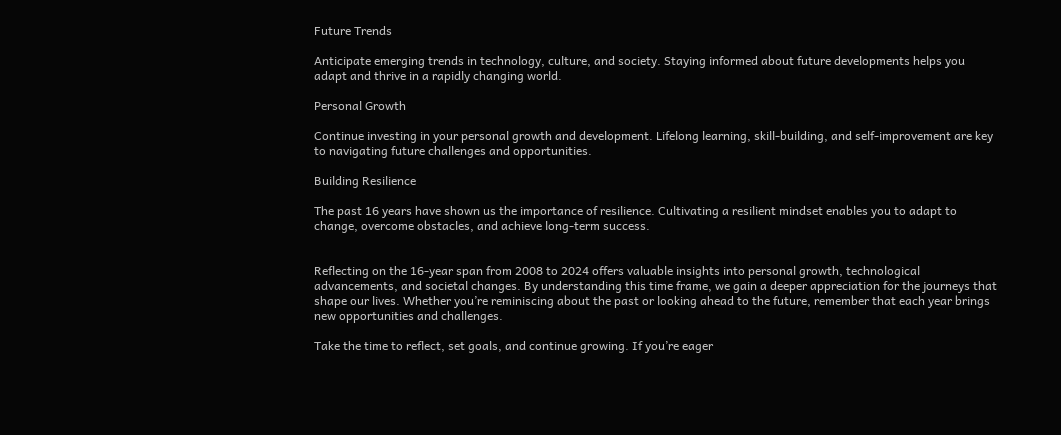Future Trends

Anticipate emerging trends in technology, culture, and society. Staying informed about future developments helps you adapt and thrive in a rapidly changing world.

Personal Growth

Continue investing in your personal growth and development. Lifelong learning, skill-building, and self-improvement are key to navigating future challenges and opportunities.

Building Resilience

The past 16 years have shown us the importance of resilience. Cultivating a resilient mindset enables you to adapt to change, overcome obstacles, and achieve long-term success.


Reflecting on the 16-year span from 2008 to 2024 offers valuable insights into personal growth, technological advancements, and societal changes. By understanding this time frame, we gain a deeper appreciation for the journeys that shape our lives. Whether you’re reminiscing about the past or looking ahead to the future, remember that each year brings new opportunities and challenges.

Take the time to reflect, set goals, and continue growing. If you’re eager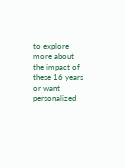to explore more about the impact of these 16 years or want personalized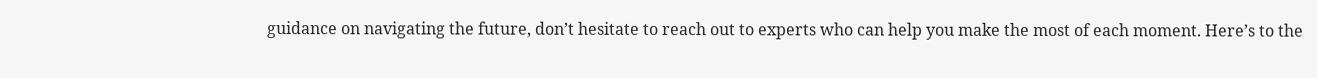guidance on navigating the future, don’t hesitate to reach out to experts who can help you make the most of each moment. Here’s to the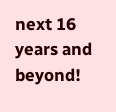next 16 years and beyond!